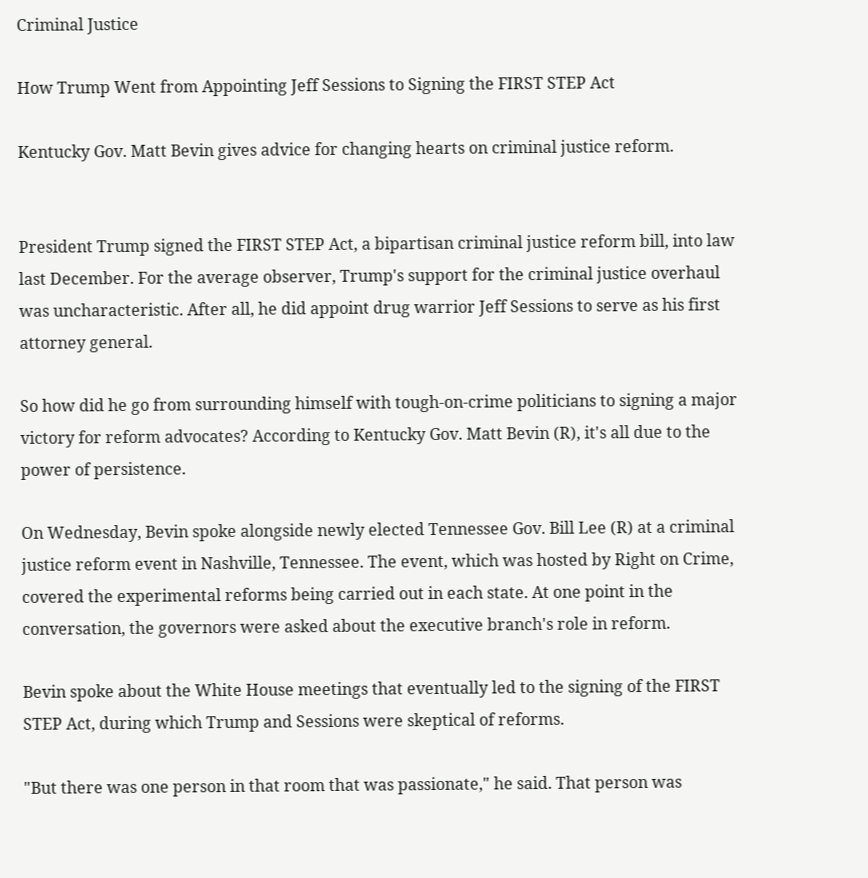Criminal Justice

How Trump Went from Appointing Jeff Sessions to Signing the FIRST STEP Act

Kentucky Gov. Matt Bevin gives advice for changing hearts on criminal justice reform.


President Trump signed the FIRST STEP Act, a bipartisan criminal justice reform bill, into law last December. For the average observer, Trump's support for the criminal justice overhaul was uncharacteristic. After all, he did appoint drug warrior Jeff Sessions to serve as his first attorney general.

So how did he go from surrounding himself with tough-on-crime politicians to signing a major victory for reform advocates? According to Kentucky Gov. Matt Bevin (R), it's all due to the power of persistence.

On Wednesday, Bevin spoke alongside newly elected Tennessee Gov. Bill Lee (R) at a criminal justice reform event in Nashville, Tennessee. The event, which was hosted by Right on Crime, covered the experimental reforms being carried out in each state. At one point in the conversation, the governors were asked about the executive branch's role in reform.

Bevin spoke about the White House meetings that eventually led to the signing of the FIRST STEP Act, during which Trump and Sessions were skeptical of reforms.

"But there was one person in that room that was passionate," he said. That person was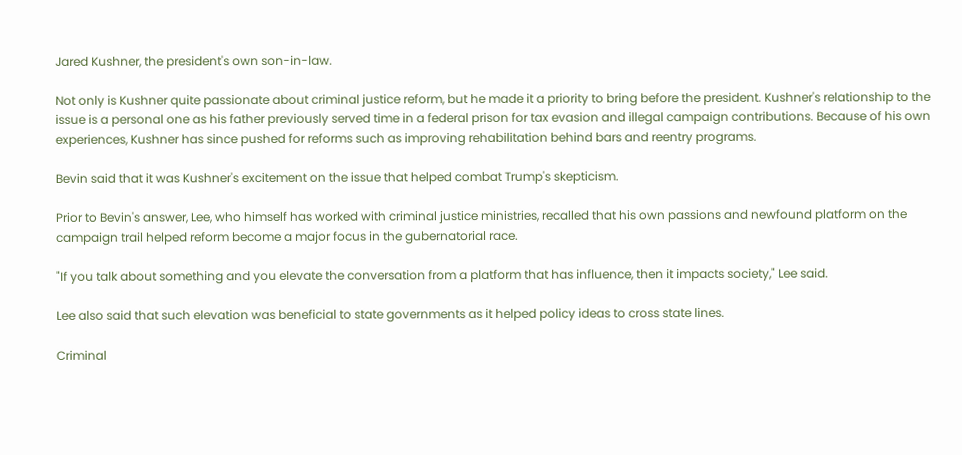Jared Kushner, the president's own son-in-law.

Not only is Kushner quite passionate about criminal justice reform, but he made it a priority to bring before the president. Kushner's relationship to the issue is a personal one as his father previously served time in a federal prison for tax evasion and illegal campaign contributions. Because of his own experiences, Kushner has since pushed for reforms such as improving rehabilitation behind bars and reentry programs.

Bevin said that it was Kushner's excitement on the issue that helped combat Trump's skepticism.

Prior to Bevin's answer, Lee, who himself has worked with criminal justice ministries, recalled that his own passions and newfound platform on the campaign trail helped reform become a major focus in the gubernatorial race.

"If you talk about something and you elevate the conversation from a platform that has influence, then it impacts society," Lee said.

Lee also said that such elevation was beneficial to state governments as it helped policy ideas to cross state lines.

Criminal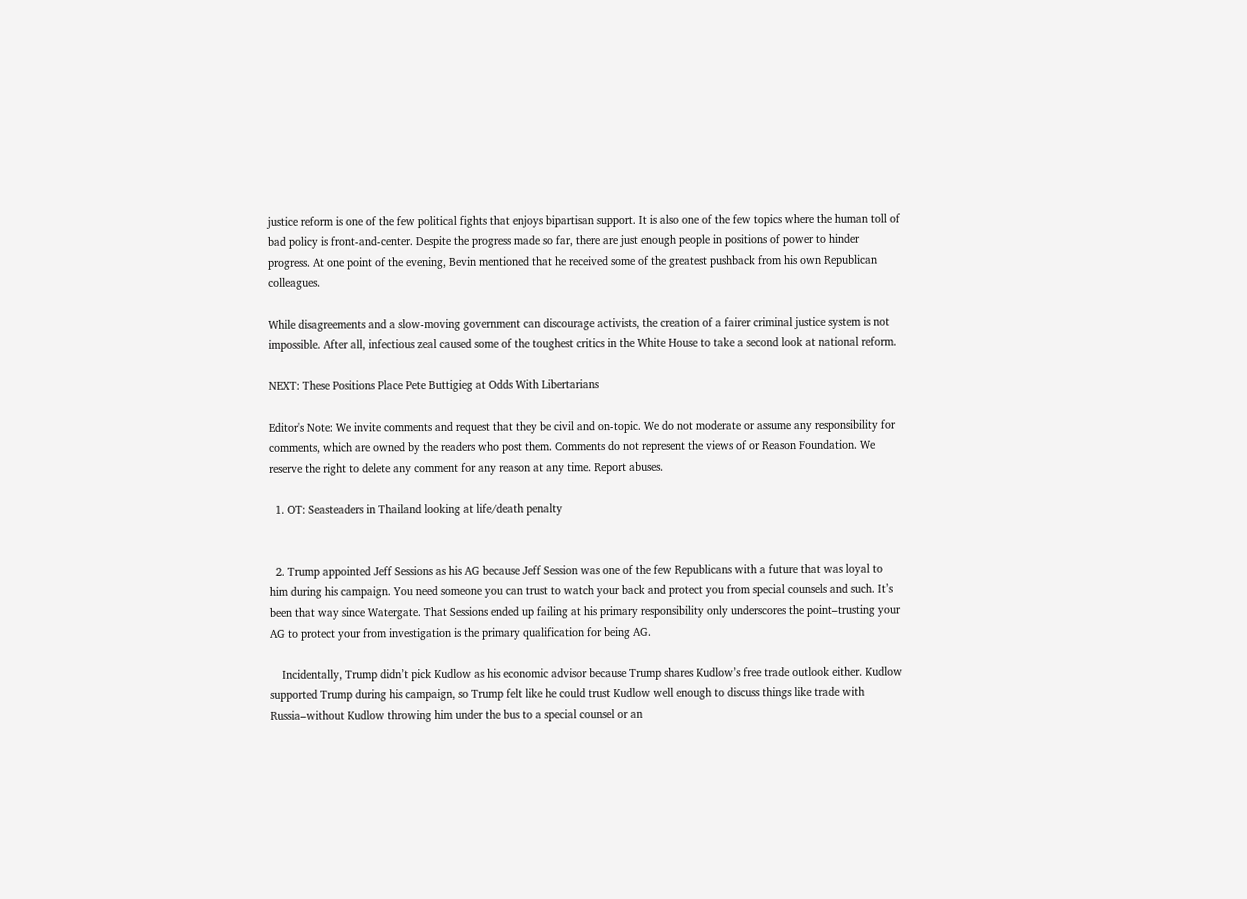justice reform is one of the few political fights that enjoys bipartisan support. It is also one of the few topics where the human toll of bad policy is front-and-center. Despite the progress made so far, there are just enough people in positions of power to hinder progress. At one point of the evening, Bevin mentioned that he received some of the greatest pushback from his own Republican colleagues.

While disagreements and a slow-moving government can discourage activists, the creation of a fairer criminal justice system is not impossible. After all, infectious zeal caused some of the toughest critics in the White House to take a second look at national reform.

NEXT: These Positions Place Pete Buttigieg at Odds With Libertarians

Editor's Note: We invite comments and request that they be civil and on-topic. We do not moderate or assume any responsibility for comments, which are owned by the readers who post them. Comments do not represent the views of or Reason Foundation. We reserve the right to delete any comment for any reason at any time. Report abuses.

  1. OT: Seasteaders in Thailand looking at life/death penalty


  2. Trump appointed Jeff Sessions as his AG because Jeff Session was one of the few Republicans with a future that was loyal to him during his campaign. You need someone you can trust to watch your back and protect you from special counsels and such. It’s been that way since Watergate. That Sessions ended up failing at his primary responsibility only underscores the point–trusting your AG to protect your from investigation is the primary qualification for being AG.

    Incidentally, Trump didn’t pick Kudlow as his economic advisor because Trump shares Kudlow’s free trade outlook either. Kudlow supported Trump during his campaign, so Trump felt like he could trust Kudlow well enough to discuss things like trade with Russia–without Kudlow throwing him under the bus to a special counsel or an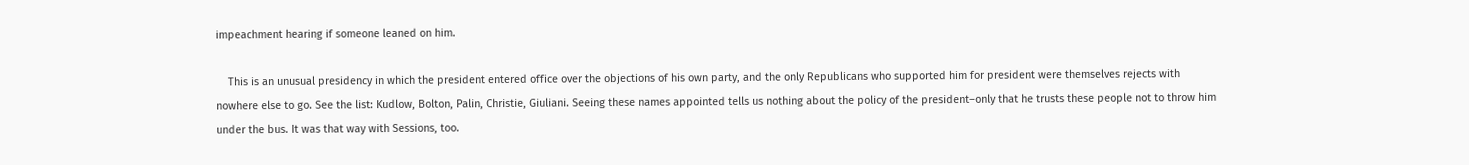impeachment hearing if someone leaned on him.

    This is an unusual presidency in which the president entered office over the objections of his own party, and the only Republicans who supported him for president were themselves rejects with nowhere else to go. See the list: Kudlow, Bolton, Palin, Christie, Giuliani. Seeing these names appointed tells us nothing about the policy of the president–only that he trusts these people not to throw him under the bus. It was that way with Sessions, too.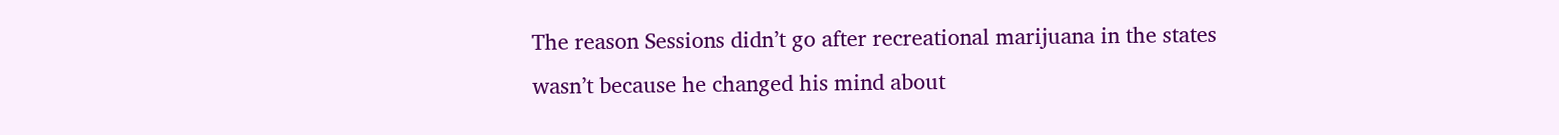The reason Sessions didn’t go after recreational marijuana in the states wasn’t because he changed his mind about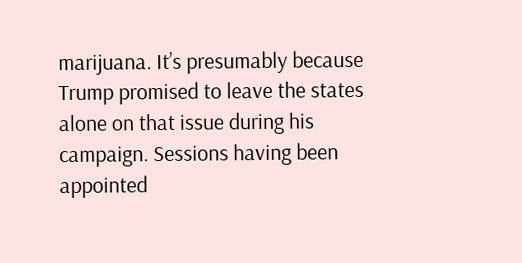marijuana. It’s presumably because Trump promised to leave the states alone on that issue during his campaign. Sessions having been appointed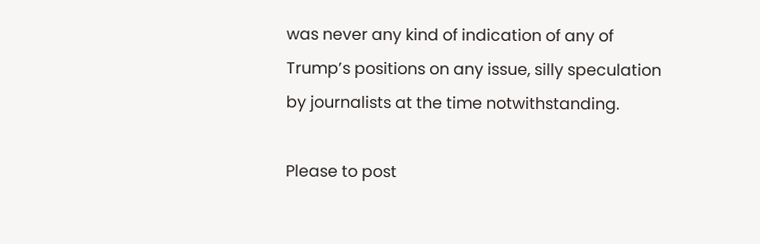was never any kind of indication of any of Trump’s positions on any issue, silly speculation by journalists at the time notwithstanding.

Please to post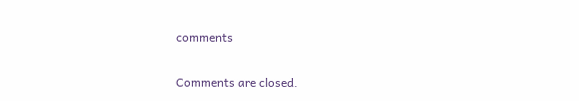comments

Comments are closed.